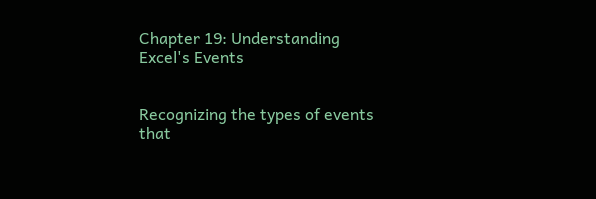Chapter 19: Understanding Excel's Events


Recognizing the types of events that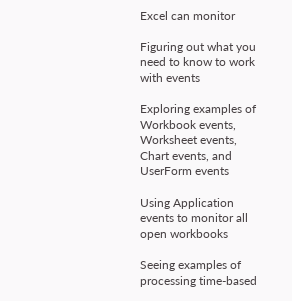Excel can monitor

Figuring out what you need to know to work with events

Exploring examples of Workbook events, Worksheet events, Chart events, and UserForm events

Using Application events to monitor all open workbooks

Seeing examples of processing time-based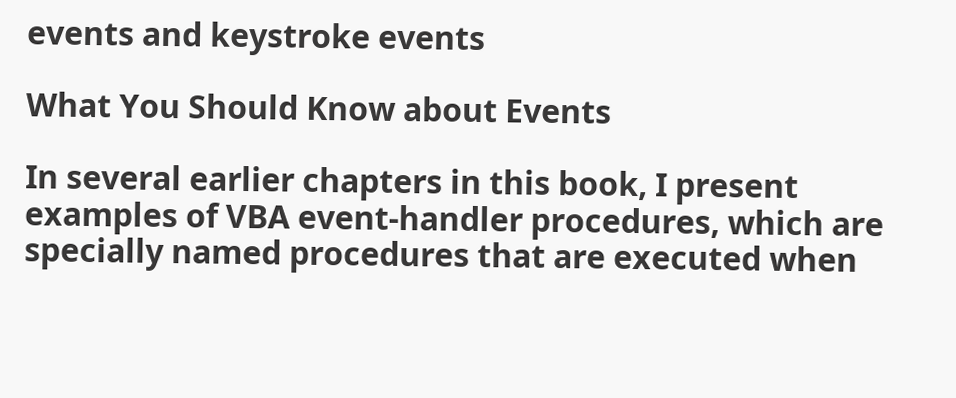events and keystroke events

What You Should Know about Events

In several earlier chapters in this book, I present examples of VBA event-handler procedures, which are specially named procedures that are executed when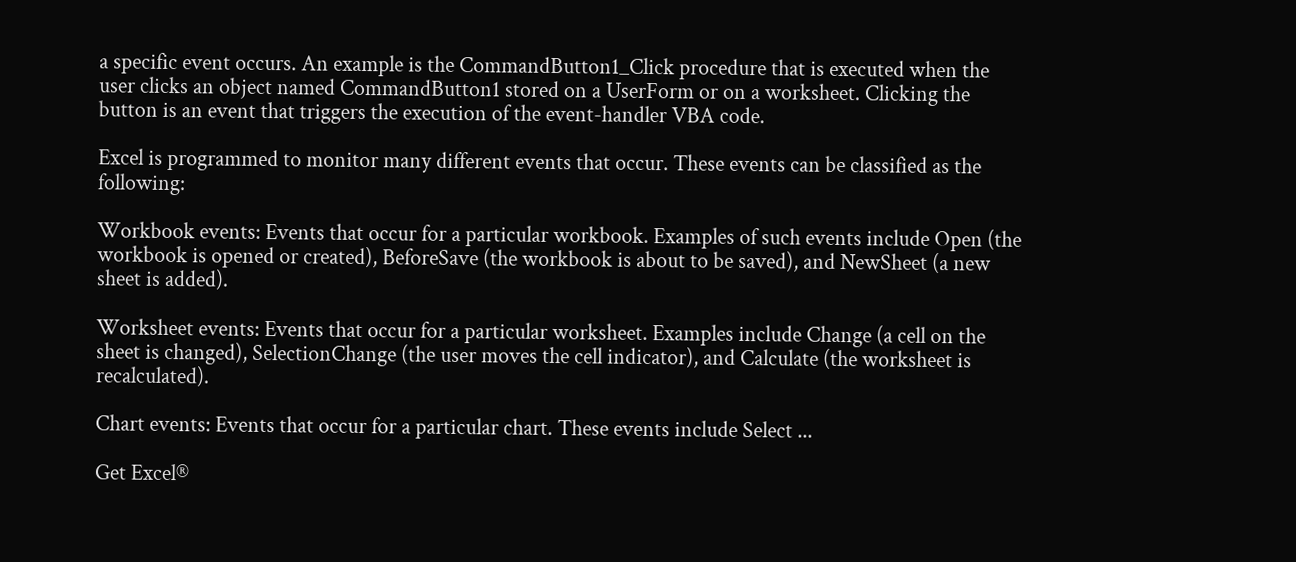a specific event occurs. An example is the CommandButton1_Click procedure that is executed when the user clicks an object named CommandButton1 stored on a UserForm or on a worksheet. Clicking the button is an event that triggers the execution of the event-handler VBA code.

Excel is programmed to monitor many different events that occur. These events can be classified as the following:

Workbook events: Events that occur for a particular workbook. Examples of such events include Open (the workbook is opened or created), BeforeSave (the workbook is about to be saved), and NewSheet (a new sheet is added).

Worksheet events: Events that occur for a particular worksheet. Examples include Change (a cell on the sheet is changed), SelectionChange (the user moves the cell indicator), and Calculate (the worksheet is recalculated).

Chart events: Events that occur for a particular chart. These events include Select ...

Get Excel®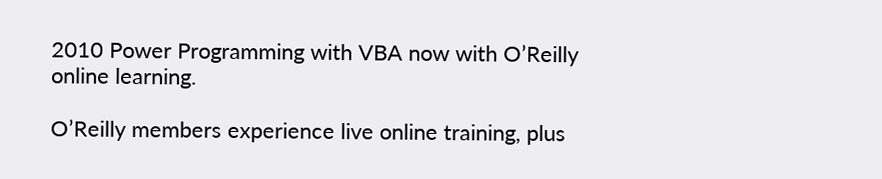2010 Power Programming with VBA now with O’Reilly online learning.

O’Reilly members experience live online training, plus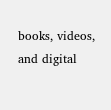books, videos, and digital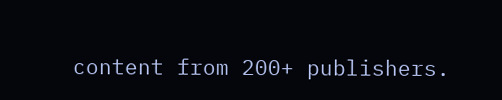content from 200+ publishers.